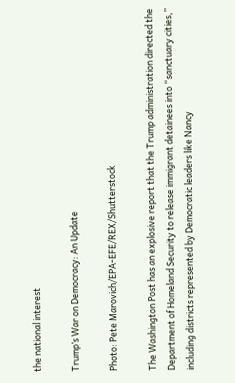the national interest

Trump’s War on Democracy: An Update

Photo: Pete Marovich/EPA-EFE/REX/Shutterstock

The Washington Post has an explosive report that the Trump administration directed the Department of Homeland Security to release immigrant detainees into “sanctuary cities,” including districts represented by Democratic leaders like Nancy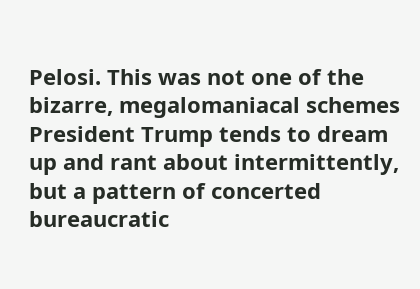Pelosi. This was not one of the bizarre, megalomaniacal schemes President Trump tends to dream up and rant about intermittently, but a pattern of concerted bureaucratic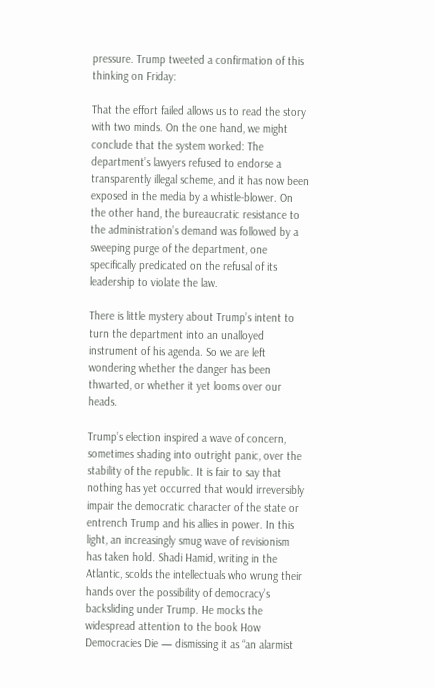pressure. Trump tweeted a confirmation of this thinking on Friday:

That the effort failed allows us to read the story with two minds. On the one hand, we might conclude that the system worked: The department’s lawyers refused to endorse a transparently illegal scheme, and it has now been exposed in the media by a whistle-blower. On the other hand, the bureaucratic resistance to the administration’s demand was followed by a sweeping purge of the department, one specifically predicated on the refusal of its leadership to violate the law.

There is little mystery about Trump’s intent to turn the department into an unalloyed instrument of his agenda. So we are left wondering whether the danger has been thwarted, or whether it yet looms over our heads.

Trump’s election inspired a wave of concern, sometimes shading into outright panic, over the stability of the republic. It is fair to say that nothing has yet occurred that would irreversibly impair the democratic character of the state or entrench Trump and his allies in power. In this light, an increasingly smug wave of revisionism has taken hold. Shadi Hamid, writing in the Atlantic, scolds the intellectuals who wrung their hands over the possibility of democracy’s backsliding under Trump. He mocks the widespread attention to the book How Democracies Die — dismissing it as “an alarmist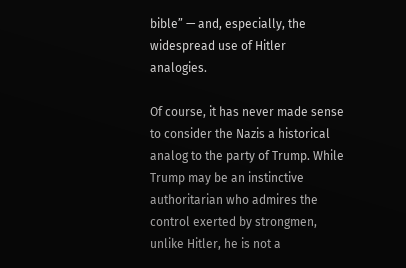bible” — and, especially, the widespread use of Hitler analogies.

Of course, it has never made sense to consider the Nazis a historical analog to the party of Trump. While Trump may be an instinctive authoritarian who admires the control exerted by strongmen, unlike Hitler, he is not a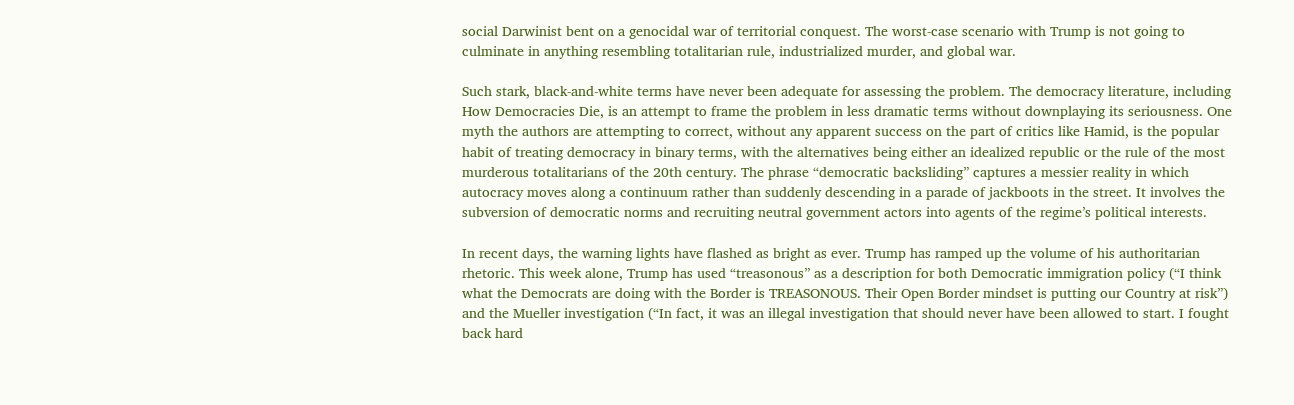social Darwinist bent on a genocidal war of territorial conquest. The worst-case scenario with Trump is not going to culminate in anything resembling totalitarian rule, industrialized murder, and global war.

Such stark, black-and-white terms have never been adequate for assessing the problem. The democracy literature, including How Democracies Die, is an attempt to frame the problem in less dramatic terms without downplaying its seriousness. One myth the authors are attempting to correct, without any apparent success on the part of critics like Hamid, is the popular habit of treating democracy in binary terms, with the alternatives being either an idealized republic or the rule of the most murderous totalitarians of the 20th century. The phrase “democratic backsliding” captures a messier reality in which autocracy moves along a continuum rather than suddenly descending in a parade of jackboots in the street. It involves the subversion of democratic norms and recruiting neutral government actors into agents of the regime’s political interests.

In recent days, the warning lights have flashed as bright as ever. Trump has ramped up the volume of his authoritarian rhetoric. This week alone, Trump has used “treasonous” as a description for both Democratic immigration policy (“I think what the Democrats are doing with the Border is TREASONOUS. Their Open Border mindset is putting our Country at risk”) and the Mueller investigation (“In fact, it was an illegal investigation that should never have been allowed to start. I fought back hard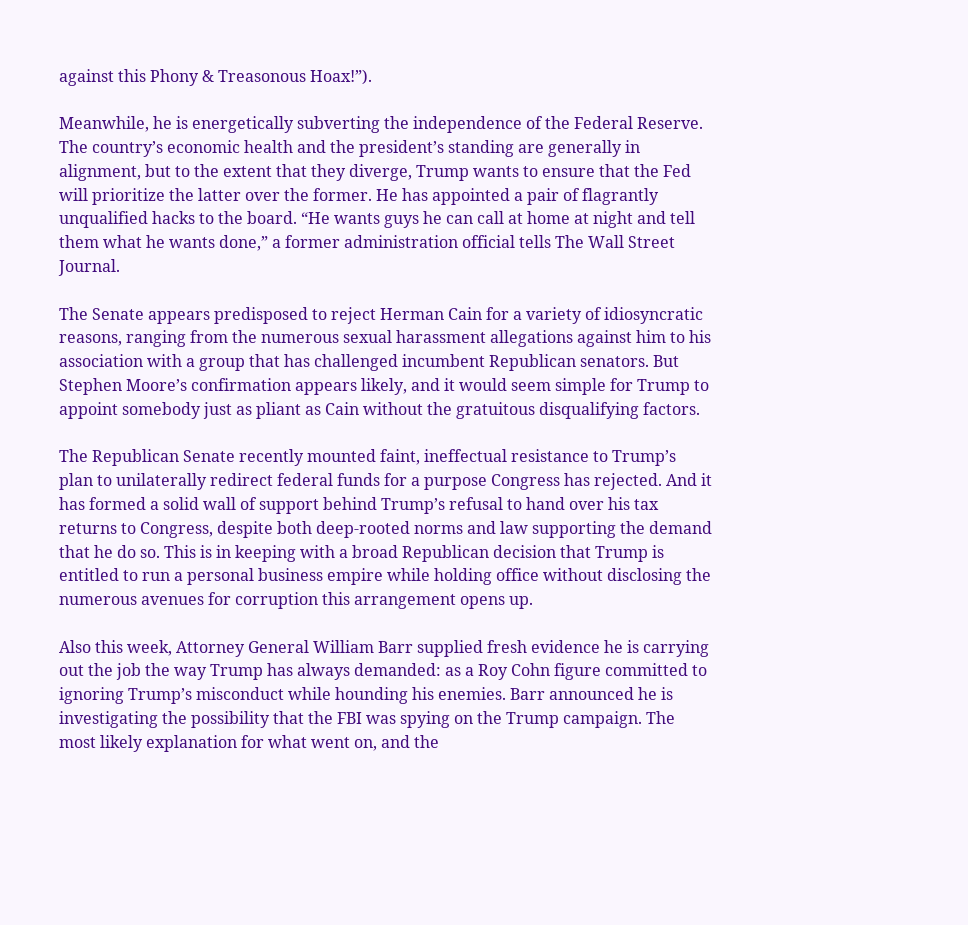against this Phony & Treasonous Hoax!”).

Meanwhile, he is energetically subverting the independence of the Federal Reserve. The country’s economic health and the president’s standing are generally in alignment, but to the extent that they diverge, Trump wants to ensure that the Fed will prioritize the latter over the former. He has appointed a pair of flagrantly unqualified hacks to the board. “He wants guys he can call at home at night and tell them what he wants done,” a former administration official tells The Wall Street Journal.

The Senate appears predisposed to reject Herman Cain for a variety of idiosyncratic reasons, ranging from the numerous sexual harassment allegations against him to his association with a group that has challenged incumbent Republican senators. But Stephen Moore’s confirmation appears likely, and it would seem simple for Trump to appoint somebody just as pliant as Cain without the gratuitous disqualifying factors.

The Republican Senate recently mounted faint, ineffectual resistance to Trump’s plan to unilaterally redirect federal funds for a purpose Congress has rejected. And it has formed a solid wall of support behind Trump’s refusal to hand over his tax returns to Congress, despite both deep-rooted norms and law supporting the demand that he do so. This is in keeping with a broad Republican decision that Trump is entitled to run a personal business empire while holding office without disclosing the numerous avenues for corruption this arrangement opens up.

Also this week, Attorney General William Barr supplied fresh evidence he is carrying out the job the way Trump has always demanded: as a Roy Cohn figure committed to ignoring Trump’s misconduct while hounding his enemies. Barr announced he is investigating the possibility that the FBI was spying on the Trump campaign. The most likely explanation for what went on, and the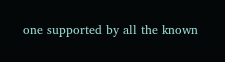one supported by all the known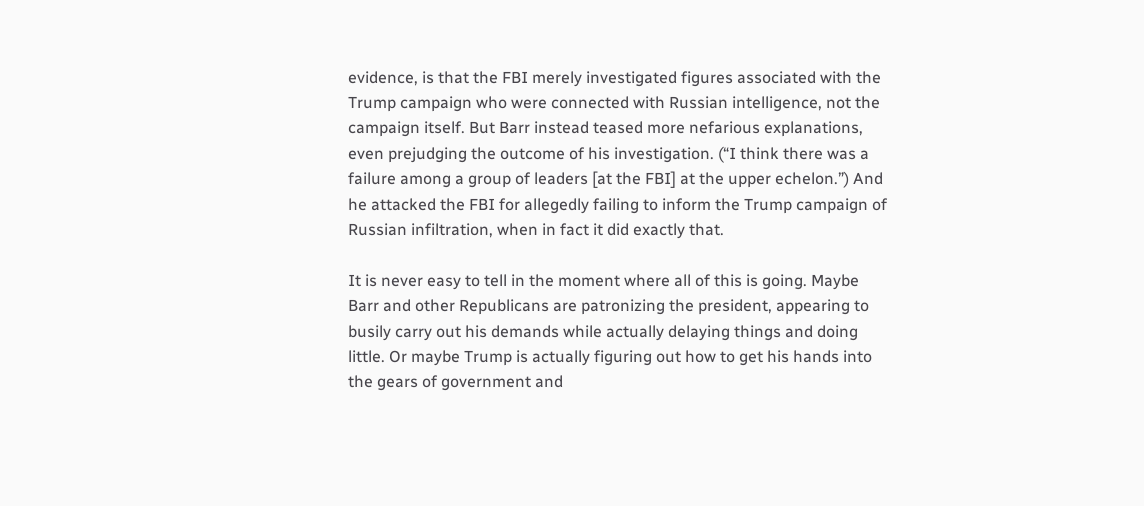evidence, is that the FBI merely investigated figures associated with the Trump campaign who were connected with Russian intelligence, not the campaign itself. But Barr instead teased more nefarious explanations, even prejudging the outcome of his investigation. (“I think there was a failure among a group of leaders [at the FBI] at the upper echelon.”) And he attacked the FBI for allegedly failing to inform the Trump campaign of Russian infiltration, when in fact it did exactly that.

It is never easy to tell in the moment where all of this is going. Maybe Barr and other Republicans are patronizing the president, appearing to busily carry out his demands while actually delaying things and doing little. Or maybe Trump is actually figuring out how to get his hands into the gears of government and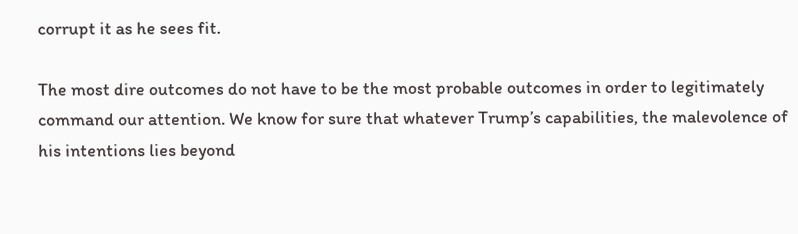corrupt it as he sees fit.

The most dire outcomes do not have to be the most probable outcomes in order to legitimately command our attention. We know for sure that whatever Trump’s capabilities, the malevolence of his intentions lies beyond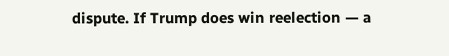dispute. If Trump does win reelection — a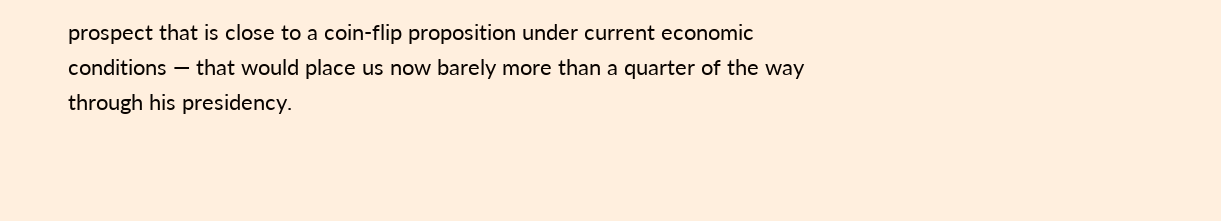prospect that is close to a coin-flip proposition under current economic conditions — that would place us now barely more than a quarter of the way through his presidency.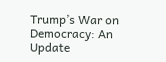Trump’s War on Democracy: An Update